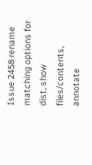Issue 2458 rename matching options for dist, show files/contents, annotate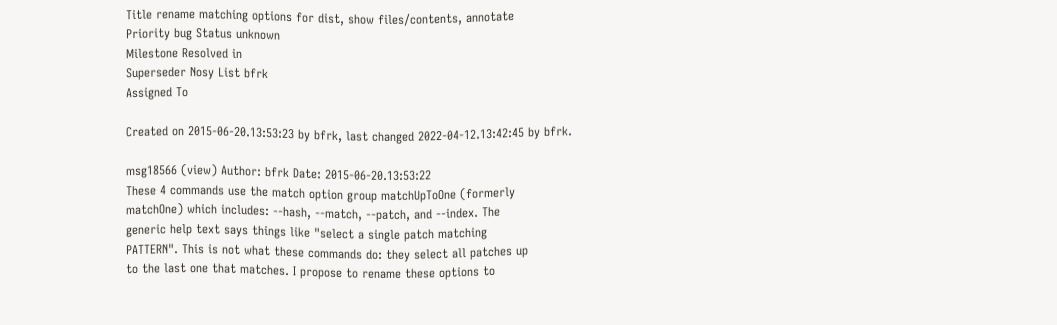Title rename matching options for dist, show files/contents, annotate
Priority bug Status unknown
Milestone Resolved in
Superseder Nosy List bfrk
Assigned To

Created on 2015-06-20.13:53:23 by bfrk, last changed 2022-04-12.13:42:45 by bfrk.

msg18566 (view) Author: bfrk Date: 2015-06-20.13:53:22
These 4 commands use the match option group matchUpToOne (formerly
matchOne) which includes: --hash, --match, --patch, and --index. The
generic help text says things like "select a single patch matching
PATTERN". This is not what these commands do: they select all patches up
to the last one that matches. I propose to rename these options to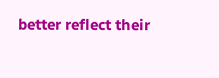better reflect their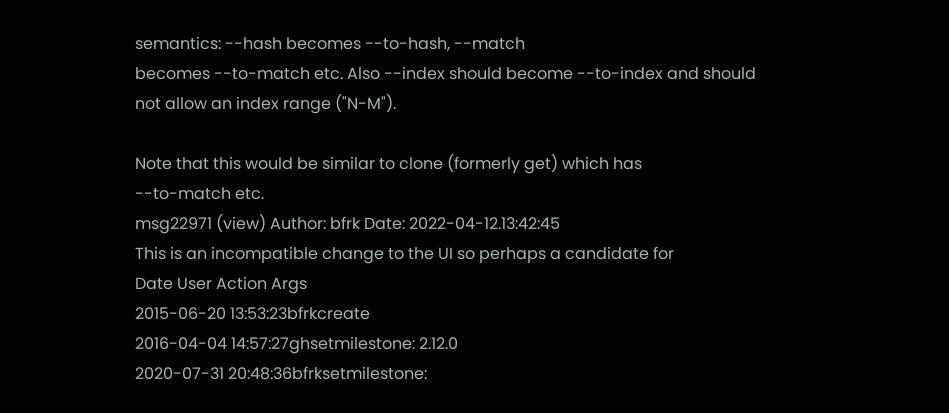semantics: --hash becomes --to-hash, --match
becomes --to-match etc. Also --index should become --to-index and should
not allow an index range ("N-M").

Note that this would be similar to clone (formerly get) which has
--to-match etc.
msg22971 (view) Author: bfrk Date: 2022-04-12.13:42:45
This is an incompatible change to the UI so perhaps a candidate for
Date User Action Args
2015-06-20 13:53:23bfrkcreate
2016-04-04 14:57:27ghsetmilestone: 2.12.0
2020-07-31 20:48:36bfrksetmilestone: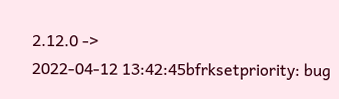2.12.0 ->
2022-04-12 13:42:45bfrksetpriority: bug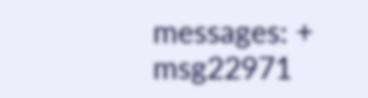messages: + msg22971